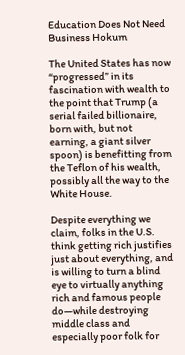Education Does Not Need Business Hokum

The United States has now “progressed” in its fascination with wealth to the point that Trump (a serial failed billionaire, born with, but not earning, a giant silver spoon) is benefitting from the Teflon of his wealth, possibly all the way to the White House.

Despite everything we claim, folks in the U.S. think getting rich justifies just about everything, and is willing to turn a blind eye to virtually anything rich and famous people do—while destroying middle class and especially poor folk for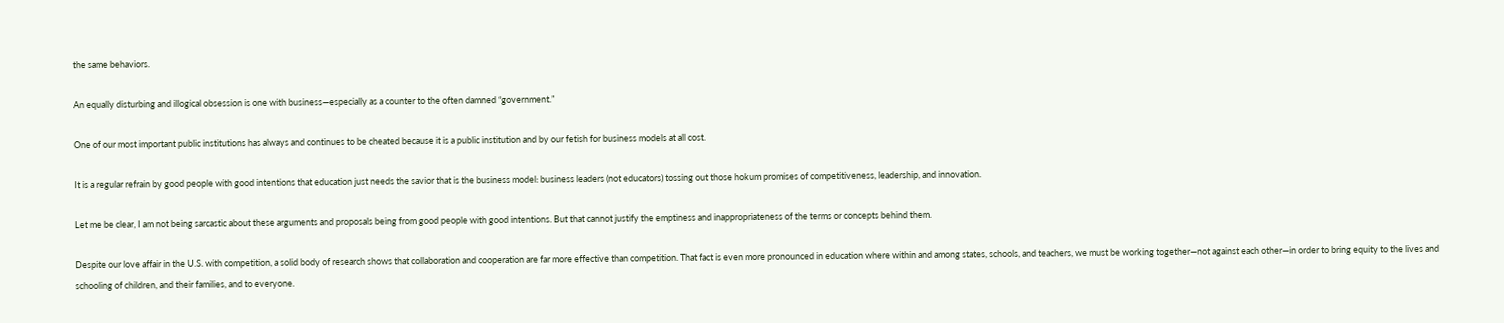the same behaviors.

An equally disturbing and illogical obsession is one with business—especially as a counter to the often damned “government.”

One of our most important public institutions has always and continues to be cheated because it is a public institution and by our fetish for business models at all cost.

It is a regular refrain by good people with good intentions that education just needs the savior that is the business model: business leaders (not educators) tossing out those hokum promises of competitiveness, leadership, and innovation.

Let me be clear, I am not being sarcastic about these arguments and proposals being from good people with good intentions. But that cannot justify the emptiness and inappropriateness of the terms or concepts behind them.

Despite our love affair in the U.S. with competition, a solid body of research shows that collaboration and cooperation are far more effective than competition. That fact is even more pronounced in education where within and among states, schools, and teachers, we must be working together—not against each other—in order to bring equity to the lives and schooling of children, and their families, and to everyone.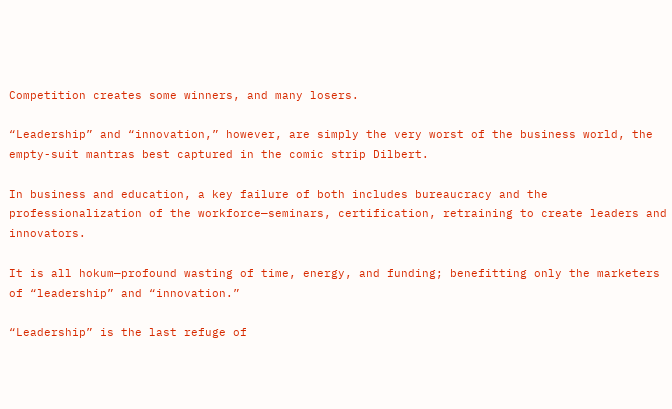Competition creates some winners, and many losers.

“Leadership” and “innovation,” however, are simply the very worst of the business world, the empty-suit mantras best captured in the comic strip Dilbert.

In business and education, a key failure of both includes bureaucracy and the professionalization of the workforce—seminars, certification, retraining to create leaders and innovators.

It is all hokum—profound wasting of time, energy, and funding; benefitting only the marketers of “leadership” and “innovation.”

“Leadership” is the last refuge of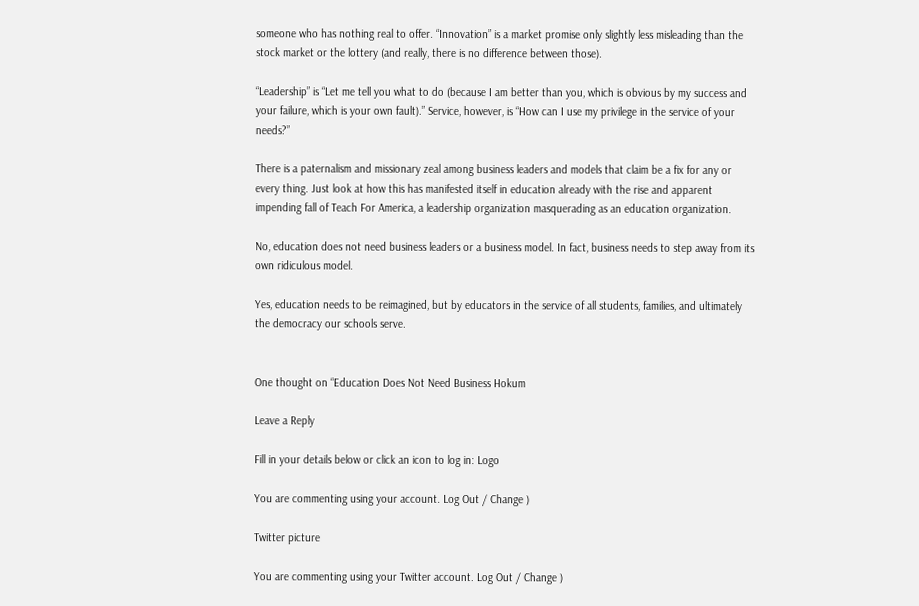someone who has nothing real to offer. “Innovation” is a market promise only slightly less misleading than the stock market or the lottery (and really, there is no difference between those).

“Leadership” is “Let me tell you what to do (because I am better than you, which is obvious by my success and your failure, which is your own fault).” Service, however, is “How can I use my privilege in the service of your needs?”

There is a paternalism and missionary zeal among business leaders and models that claim be a fix for any or every thing. Just look at how this has manifested itself in education already with the rise and apparent impending fall of Teach For America, a leadership organization masquerading as an education organization.

No, education does not need business leaders or a business model. In fact, business needs to step away from its own ridiculous model.

Yes, education needs to be reimagined, but by educators in the service of all students, families, and ultimately the democracy our schools serve.


One thought on “Education Does Not Need Business Hokum

Leave a Reply

Fill in your details below or click an icon to log in: Logo

You are commenting using your account. Log Out / Change )

Twitter picture

You are commenting using your Twitter account. Log Out / Change )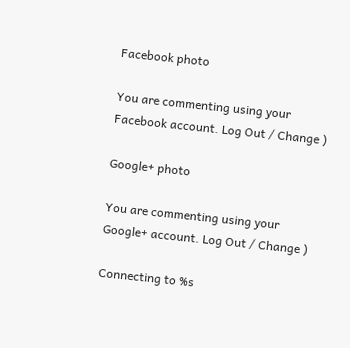Facebook photo

You are commenting using your Facebook account. Log Out / Change )

Google+ photo

You are commenting using your Google+ account. Log Out / Change )

Connecting to %s